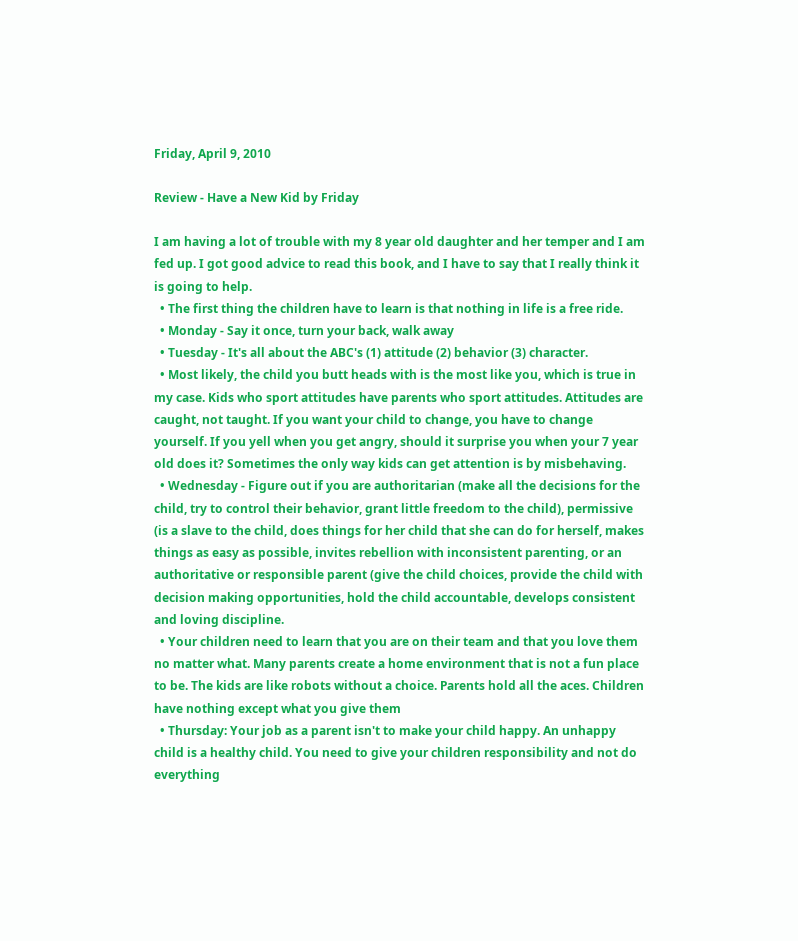Friday, April 9, 2010

Review - Have a New Kid by Friday

I am having a lot of trouble with my 8 year old daughter and her temper and I am fed up. I got good advice to read this book, and I have to say that I really think it is going to help.
  • The first thing the children have to learn is that nothing in life is a free ride.
  • Monday - Say it once, turn your back, walk away
  • Tuesday - It's all about the ABC's (1) attitude (2) behavior (3) character.
  • Most likely, the child you butt heads with is the most like you, which is true in my case. Kids who sport attitudes have parents who sport attitudes. Attitudes are caught, not taught. If you want your child to change, you have to change yourself. If you yell when you get angry, should it surprise you when your 7 year old does it? Sometimes the only way kids can get attention is by misbehaving.
  • Wednesday - Figure out if you are authoritarian (make all the decisions for the child, try to control their behavior, grant little freedom to the child), permissive (is a slave to the child, does things for her child that she can do for herself, makes things as easy as possible, invites rebellion with inconsistent parenting, or an authoritative or responsible parent (give the child choices, provide the child with decision making opportunities, hold the child accountable, develops consistent and loving discipline.
  • Your children need to learn that you are on their team and that you love them no matter what. Many parents create a home environment that is not a fun place to be. The kids are like robots without a choice. Parents hold all the aces. Children have nothing except what you give them
  • Thursday: Your job as a parent isn't to make your child happy. An unhappy child is a healthy child. You need to give your children responsibility and not do everything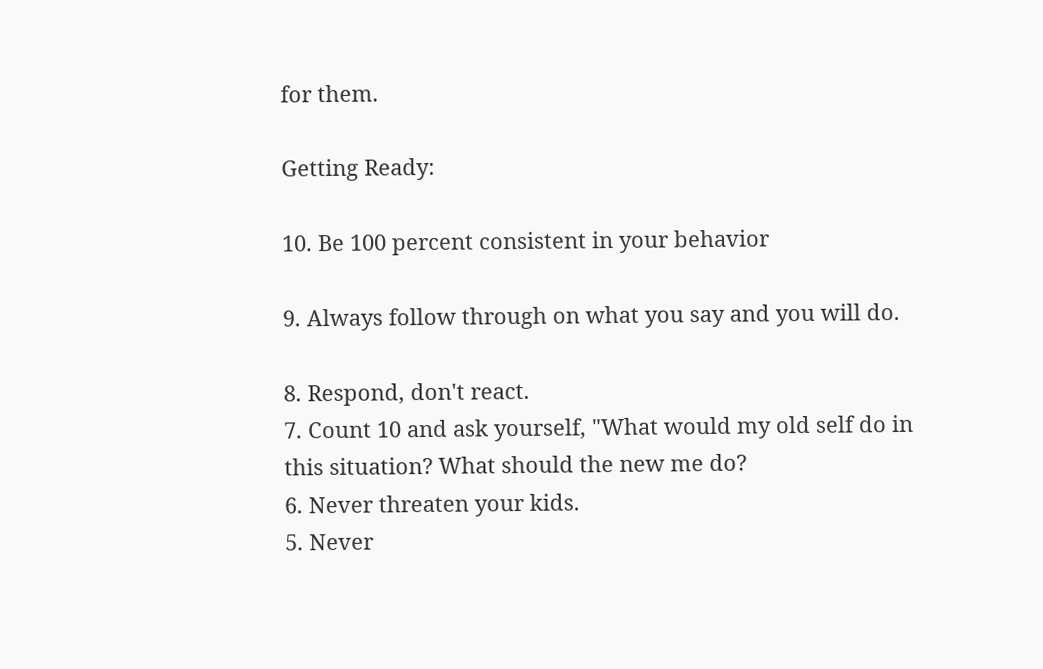for them.

Getting Ready:

10. Be 100 percent consistent in your behavior

9. Always follow through on what you say and you will do.

8. Respond, don't react.
7. Count 10 and ask yourself, "What would my old self do in this situation? What should the new me do?
6. Never threaten your kids.
5. Never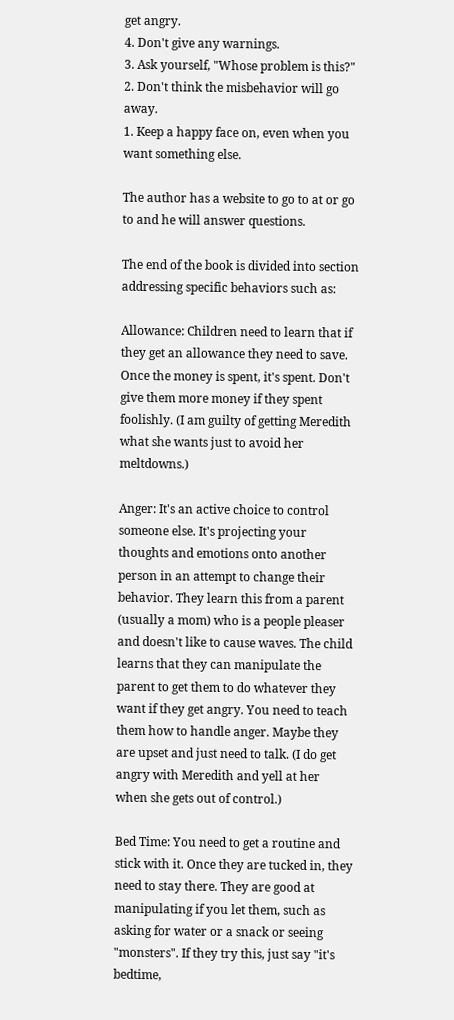get angry.
4. Don't give any warnings.
3. Ask yourself, "Whose problem is this?"
2. Don't think the misbehavior will go away.
1. Keep a happy face on, even when you want something else.

The author has a website to go to at or go to and he will answer questions.

The end of the book is divided into section addressing specific behaviors such as:

Allowance: Children need to learn that if they get an allowance they need to save. Once the money is spent, it's spent. Don't give them more money if they spent foolishly. (I am guilty of getting Meredith what she wants just to avoid her meltdowns.)

Anger: It's an active choice to control someone else. It's projecting your thoughts and emotions onto another person in an attempt to change their behavior. They learn this from a parent (usually a mom) who is a people pleaser and doesn't like to cause waves. The child learns that they can manipulate the parent to get them to do whatever they want if they get angry. You need to teach them how to handle anger. Maybe they are upset and just need to talk. (I do get angry with Meredith and yell at her when she gets out of control.)

Bed Time: You need to get a routine and stick with it. Once they are tucked in, they need to stay there. They are good at manipulating if you let them, such as asking for water or a snack or seeing "monsters". If they try this, just say "it's bedtime,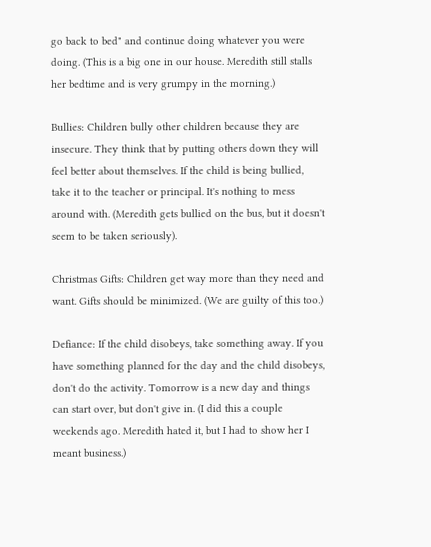go back to bed" and continue doing whatever you were doing. (This is a big one in our house. Meredith still stalls her bedtime and is very grumpy in the morning.)

Bullies: Children bully other children because they are insecure. They think that by putting others down they will feel better about themselves. If the child is being bullied, take it to the teacher or principal. It's nothing to mess around with. (Meredith gets bullied on the bus, but it doesn't seem to be taken seriously).

Christmas Gifts: Children get way more than they need and want. Gifts should be minimized. (We are guilty of this too.)

Defiance: If the child disobeys, take something away. If you have something planned for the day and the child disobeys, don't do the activity. Tomorrow is a new day and things can start over, but don't give in. (I did this a couple weekends ago. Meredith hated it, but I had to show her I meant business.)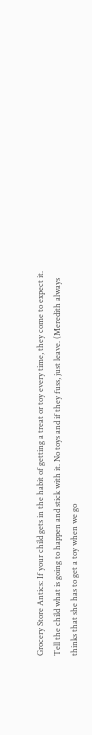Grocery Store Antics: If your child gets in the habit of getting a treat or toy every time, they come to expect it. Tell the child what is going to happen and stick with it. No toys and if they fuss, just leave. (Meredith always thinks that she has to get a toy when we go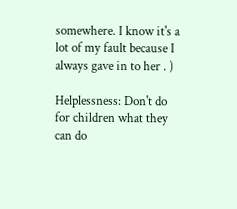somewhere. I know it's a lot of my fault because I always gave in to her . )

Helplessness: Don't do for children what they can do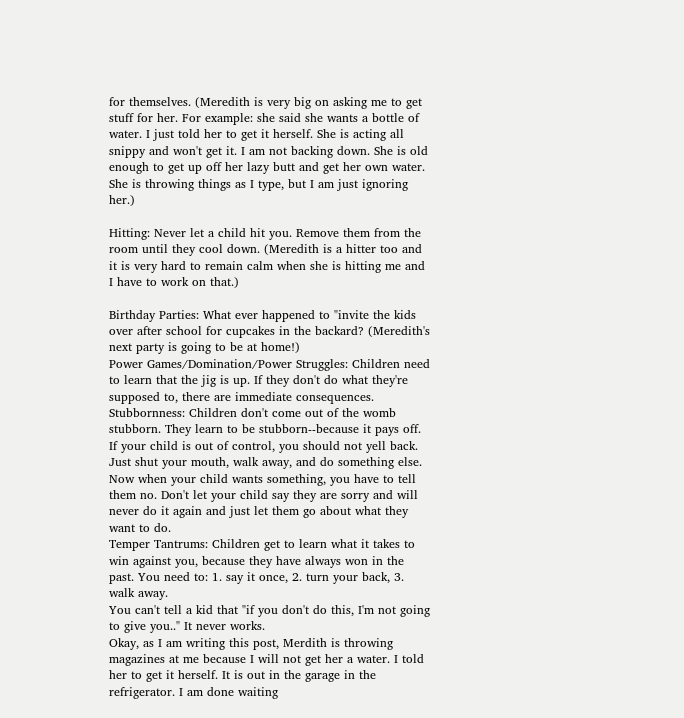for themselves. (Meredith is very big on asking me to get stuff for her. For example: she said she wants a bottle of water. I just told her to get it herself. She is acting all snippy and won't get it. I am not backing down. She is old enough to get up off her lazy butt and get her own water. She is throwing things as I type, but I am just ignoring her.)

Hitting: Never let a child hit you. Remove them from the room until they cool down. (Meredith is a hitter too and it is very hard to remain calm when she is hitting me and I have to work on that.)

Birthday Parties: What ever happened to "invite the kids over after school for cupcakes in the backard? (Meredith's next party is going to be at home!)
Power Games/Domination/Power Struggles: Children need to learn that the jig is up. If they don't do what they're supposed to, there are immediate consequences.
Stubbornness: Children don't come out of the womb stubborn. They learn to be stubborn--because it pays off. If your child is out of control, you should not yell back. Just shut your mouth, walk away, and do something else. Now when your child wants something, you have to tell them no. Don't let your child say they are sorry and will never do it again and just let them go about what they want to do.
Temper Tantrums: Children get to learn what it takes to win against you, because they have always won in the past. You need to: 1. say it once, 2. turn your back, 3. walk away.
You can't tell a kid that "if you don't do this, I'm not going to give you.." It never works.
Okay, as I am writing this post, Merdith is throwing magazines at me because I will not get her a water. I told her to get it herself. It is out in the garage in the refrigerator. I am done waiting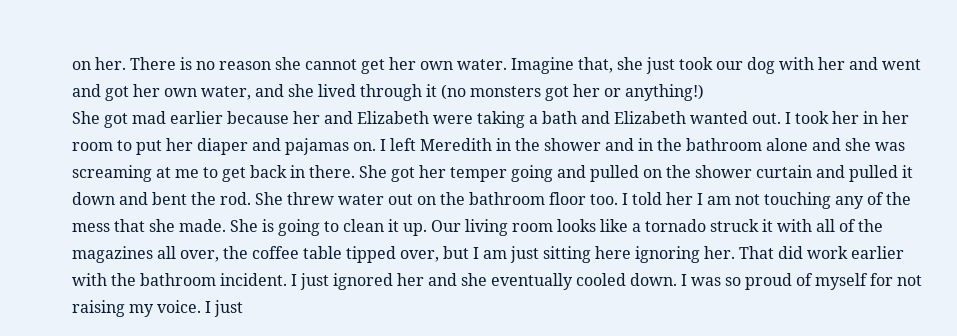on her. There is no reason she cannot get her own water. Imagine that, she just took our dog with her and went and got her own water, and she lived through it (no monsters got her or anything!)
She got mad earlier because her and Elizabeth were taking a bath and Elizabeth wanted out. I took her in her room to put her diaper and pajamas on. I left Meredith in the shower and in the bathroom alone and she was screaming at me to get back in there. She got her temper going and pulled on the shower curtain and pulled it down and bent the rod. She threw water out on the bathroom floor too. I told her I am not touching any of the mess that she made. She is going to clean it up. Our living room looks like a tornado struck it with all of the magazines all over, the coffee table tipped over, but I am just sitting here ignoring her. That did work earlier with the bathroom incident. I just ignored her and she eventually cooled down. I was so proud of myself for not raising my voice. I just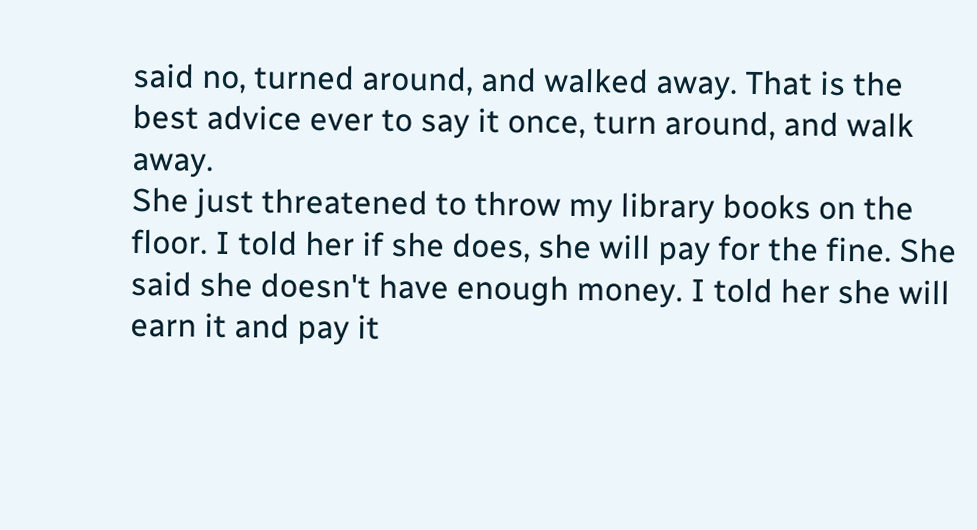said no, turned around, and walked away. That is the best advice ever to say it once, turn around, and walk away.
She just threatened to throw my library books on the floor. I told her if she does, she will pay for the fine. She said she doesn't have enough money. I told her she will earn it and pay it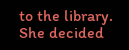to the library. She decided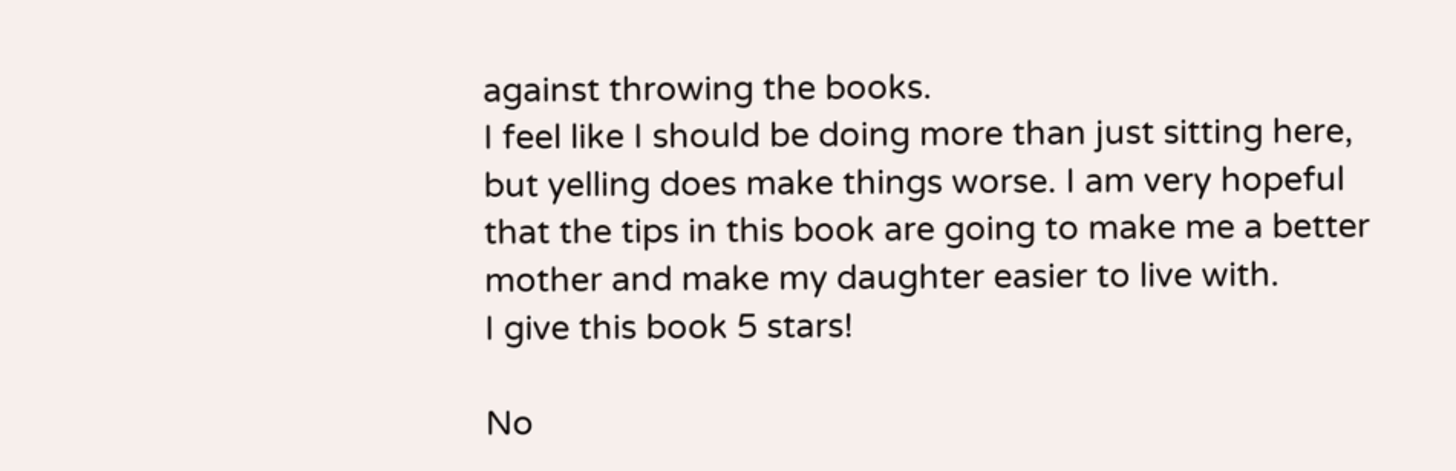against throwing the books.
I feel like I should be doing more than just sitting here, but yelling does make things worse. I am very hopeful that the tips in this book are going to make me a better mother and make my daughter easier to live with.
I give this book 5 stars!

No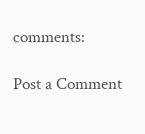comments:

Post a Comment